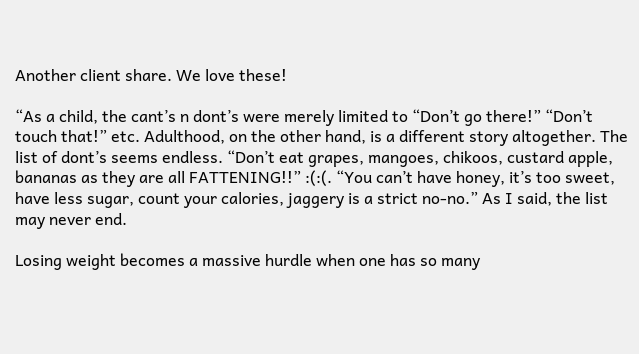Another client share. We love these!

“As a child, the cant’s n dont’s were merely limited to “Don’t go there!” “Don’t touch that!” etc. Adulthood, on the other hand, is a different story altogether. The list of dont’s seems endless. “Don’t eat grapes, mangoes, chikoos, custard apple, bananas as they are all FATTENING!!” :(:(. “You can’t have honey, it’s too sweet, have less sugar, count your calories, jaggery is a strict no-no.” As I said, the list may never end.

Losing weight becomes a massive hurdle when one has so many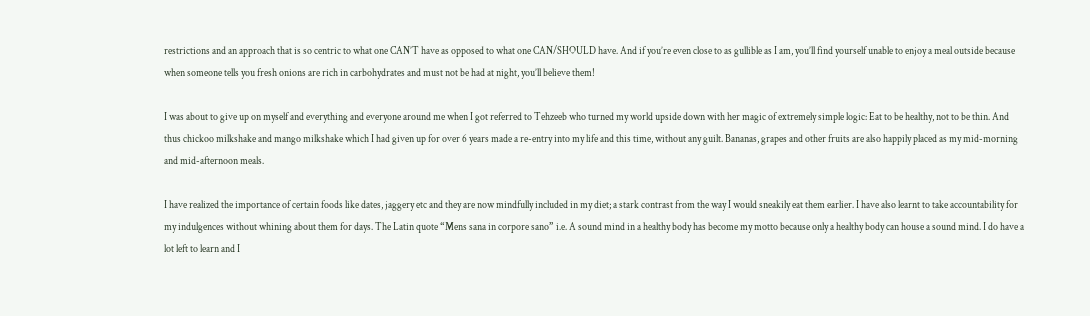restrictions and an approach that is so centric to what one CAN’T have as opposed to what one CAN/SHOULD have. And if you’re even close to as gullible as I am, you’ll find yourself unable to enjoy a meal outside because when someone tells you fresh onions are rich in carbohydrates and must not be had at night, you’ll believe them!

I was about to give up on myself and everything and everyone around me when I got referred to Tehzeeb who turned my world upside down with her magic of extremely simple logic: Eat to be healthy, not to be thin. And thus chickoo milkshake and mango milkshake which I had given up for over 6 years made a re-entry into my life and this time, without any guilt. Bananas, grapes and other fruits are also happily placed as my mid-morning and mid-afternoon meals.

I have realized the importance of certain foods like dates, jaggery etc and they are now mindfully included in my diet; a stark contrast from the way I would sneakily eat them earlier. I have also learnt to take accountability for my indulgences without whining about them for days. The Latin quote “Mens sana in corpore sano” i.e. A sound mind in a healthy body has become my motto because only a healthy body can house a sound mind. I do have a lot left to learn and I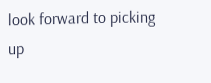look forward to picking up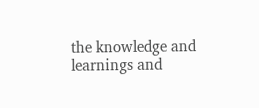the knowledge and learnings and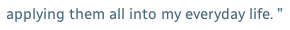applying them all into my everyday life. ”